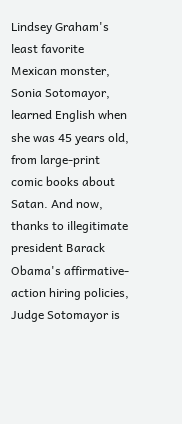Lindsey Graham's least favorite Mexican monster, Sonia Sotomayor, learned English when she was 45 years old, from large-print comic books about Satan. And now, thanks to illegitimate president Barack Obama's affirmative-action hiring policies, Judge Sotomayor is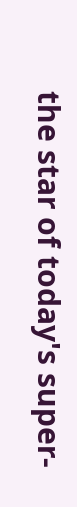the star of today's super-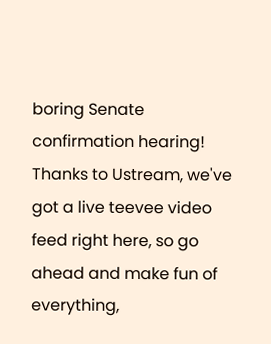boring Senate confirmation hearing! Thanks to Ustream, we've got a live teevee video feed right here, so go ahead and make fun of everything,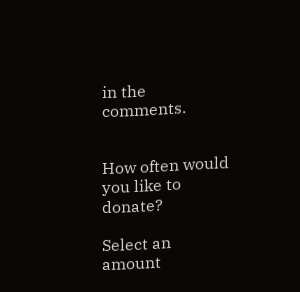in the comments.


How often would you like to donate?

Select an amount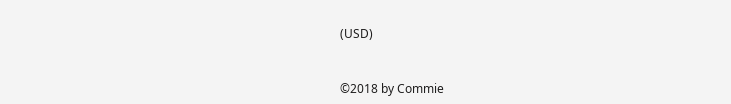(USD)


©2018 by Commie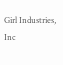Girl Industries, Inc